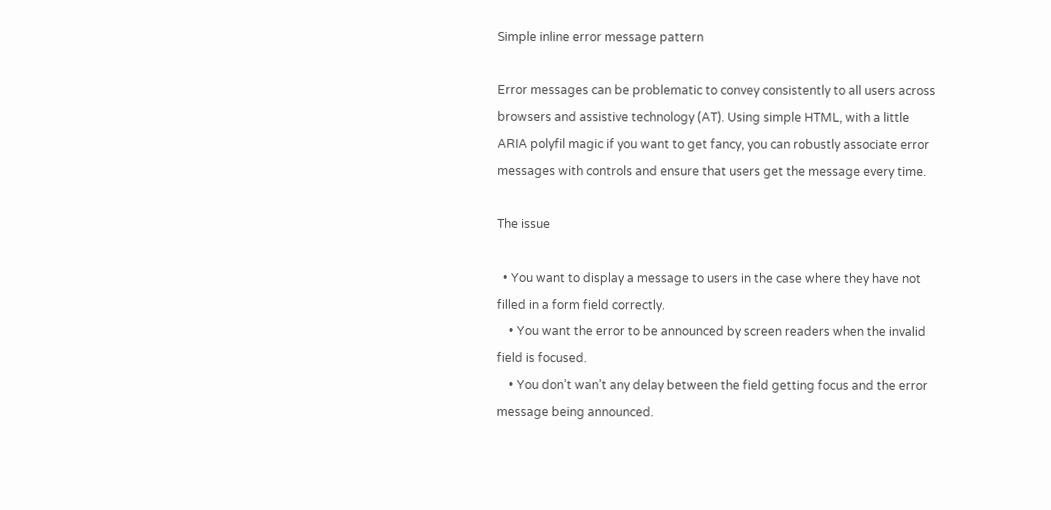Simple inline error message pattern

Error messages can be problematic to convey consistently to all users across browsers and assistive technology (AT). Using simple HTML, with a little ARIA polyfil magic if you want to get fancy, you can robustly associate error messages with controls and ensure that users get the message every time.

The issue

  • You want to display a message to users in the case where they have not filled in a form field correctly.
    • You want the error to be announced by screen readers when the invalid field is focused.
    • You don’t wan’t any delay between the field getting focus and the error message being announced.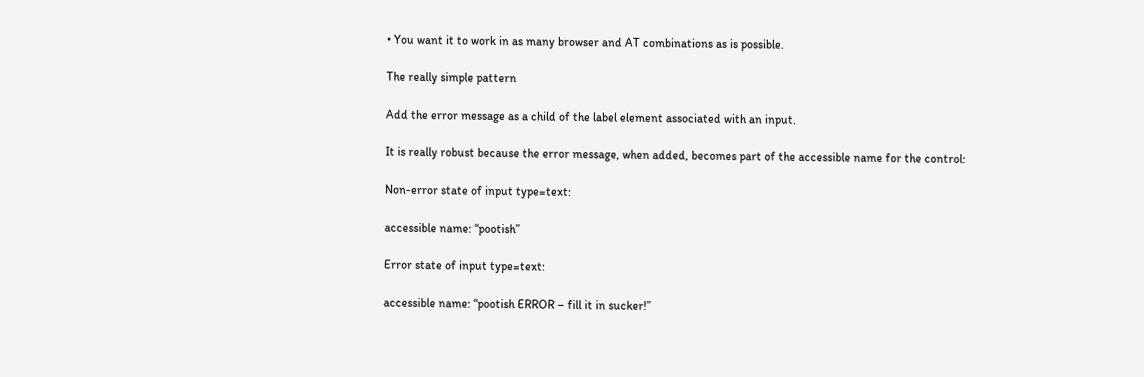• You want it to work in as many browser and AT combinations as is possible.

The really simple pattern

Add the error message as a child of the label element associated with an input.

It is really robust because the error message, when added, becomes part of the accessible name for the control:

Non-error state of input type=text:

accessible name: “pootish”

Error state of input type=text:

accessible name: “pootish ERROR – fill it in sucker!”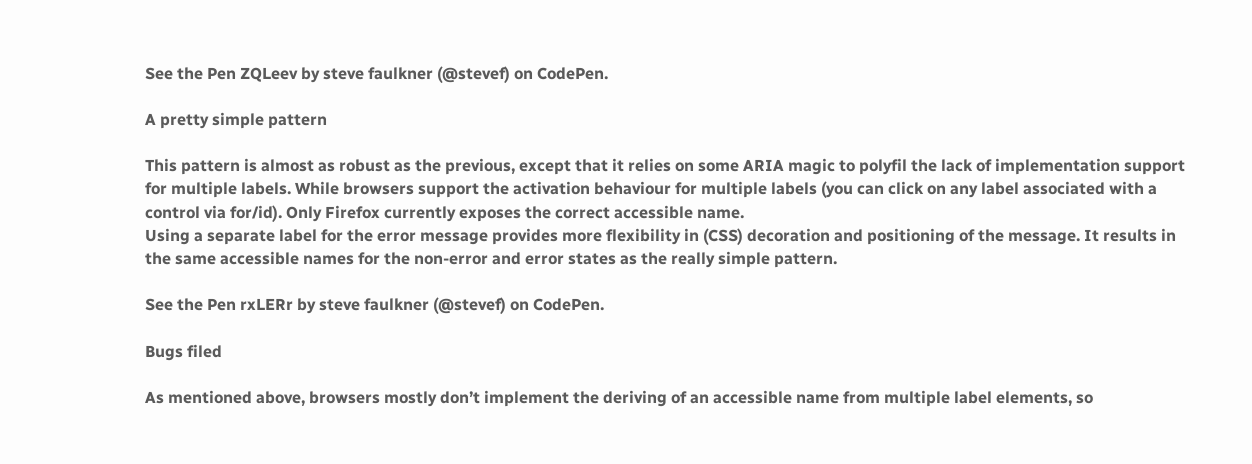See the Pen ZQLeev by steve faulkner (@stevef) on CodePen.

A pretty simple pattern

This pattern is almost as robust as the previous, except that it relies on some ARIA magic to polyfil the lack of implementation support for multiple labels. While browsers support the activation behaviour for multiple labels (you can click on any label associated with a control via for/id). Only Firefox currently exposes the correct accessible name.
Using a separate label for the error message provides more flexibility in (CSS) decoration and positioning of the message. It results in the same accessible names for the non-error and error states as the really simple pattern.

See the Pen rxLERr by steve faulkner (@stevef) on CodePen.

Bugs filed

As mentioned above, browsers mostly don’t implement the deriving of an accessible name from multiple label elements, so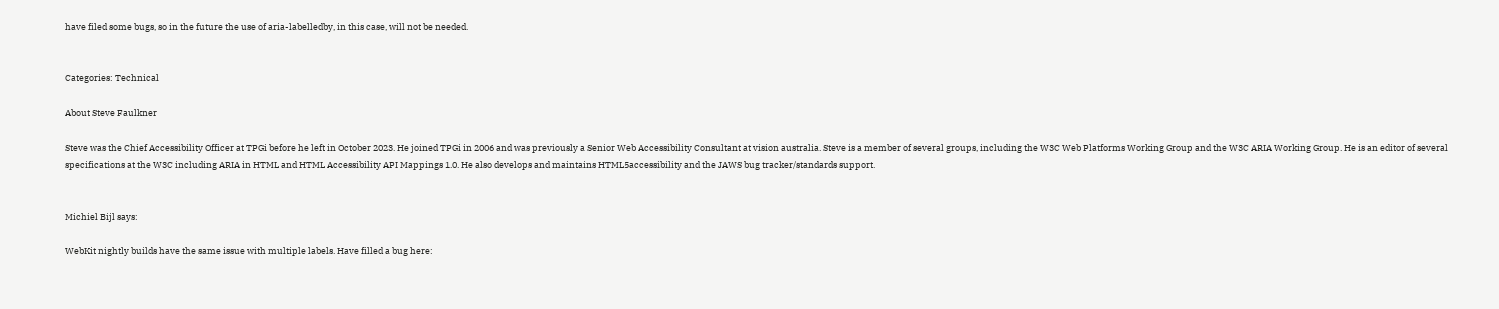have filed some bugs, so in the future the use of aria-labelledby, in this case, will not be needed.


Categories: Technical

About Steve Faulkner

Steve was the Chief Accessibility Officer at TPGi before he left in October 2023. He joined TPGi in 2006 and was previously a Senior Web Accessibility Consultant at vision australia. Steve is a member of several groups, including the W3C Web Platforms Working Group and the W3C ARIA Working Group. He is an editor of several specifications at the W3C including ARIA in HTML and HTML Accessibility API Mappings 1.0. He also develops and maintains HTML5accessibility and the JAWS bug tracker/standards support.


Michiel Bijl says:

WebKit nightly builds have the same issue with multiple labels. Have filled a bug here: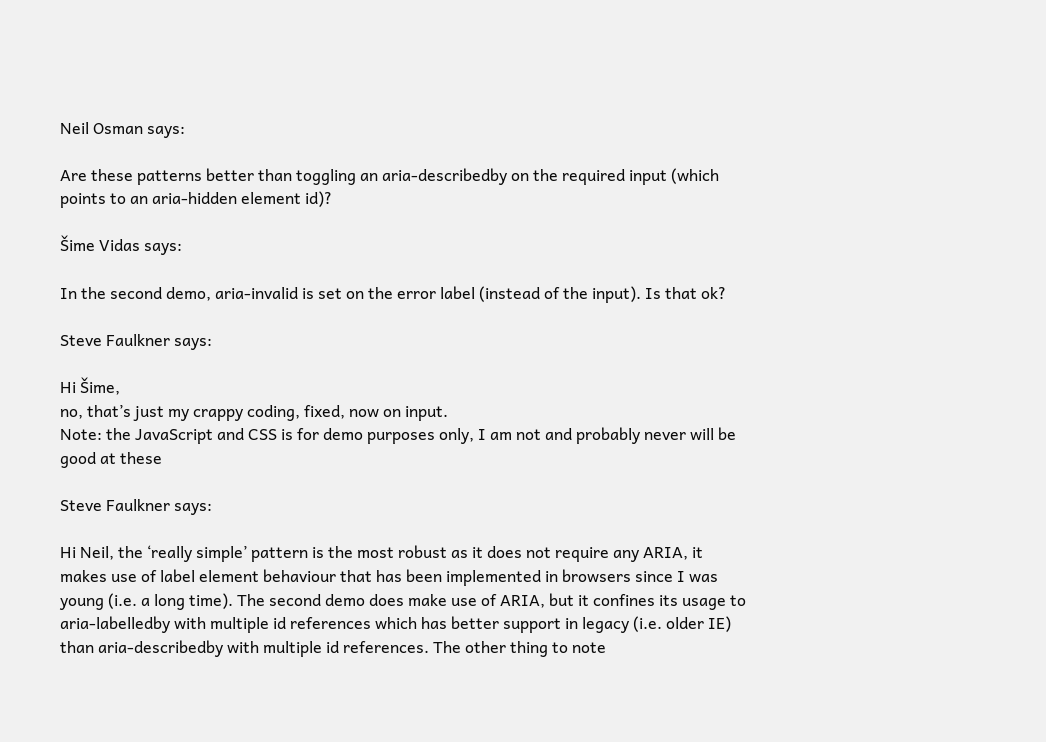Neil Osman says:

Are these patterns better than toggling an aria-describedby on the required input (which points to an aria-hidden element id)?

Šime Vidas says:

In the second demo, aria-invalid is set on the error label (instead of the input). Is that ok?

Steve Faulkner says:

Hi Šime,
no, that’s just my crappy coding, fixed, now on input.
Note: the JavaScript and CSS is for demo purposes only, I am not and probably never will be good at these

Steve Faulkner says:

Hi Neil, the ‘really simple’ pattern is the most robust as it does not require any ARIA, it makes use of label element behaviour that has been implemented in browsers since I was young (i.e. a long time). The second demo does make use of ARIA, but it confines its usage to aria-labelledby with multiple id references which has better support in legacy (i.e. older IE) than aria-describedby with multiple id references. The other thing to note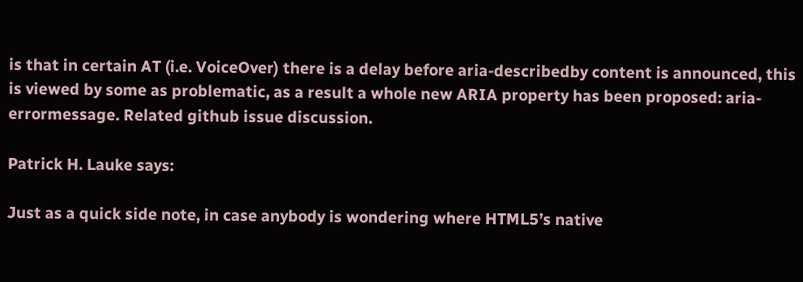is that in certain AT (i.e. VoiceOver) there is a delay before aria-describedby content is announced, this is viewed by some as problematic, as a result a whole new ARIA property has been proposed: aria-errormessage. Related github issue discussion.

Patrick H. Lauke says:

Just as a quick side note, in case anybody is wondering where HTML5’s native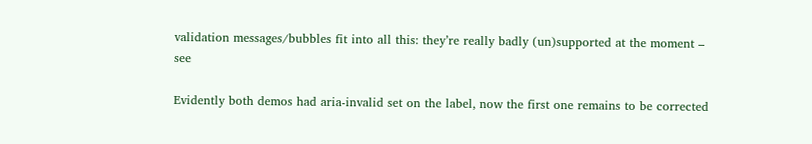validation messages/bubbles fit into all this: they’re really badly (un)supported at the moment – see

Evidently both demos had aria-invalid set on the label, now the first one remains to be corrected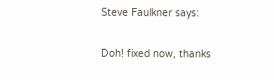Steve Faulkner says:

Doh! fixed now, thanks